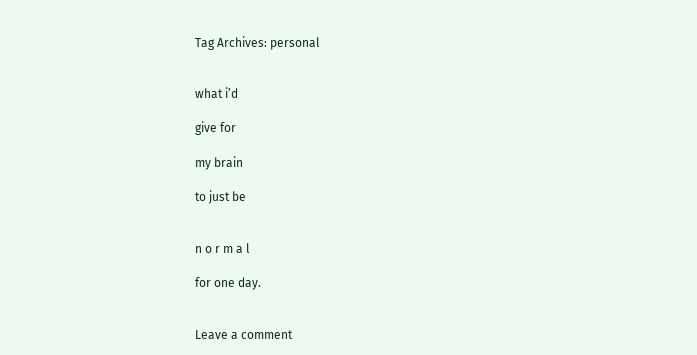Tag Archives: personal


what i’d

give for

my brain

to just be


n o r m a l

for one day.


Leave a comment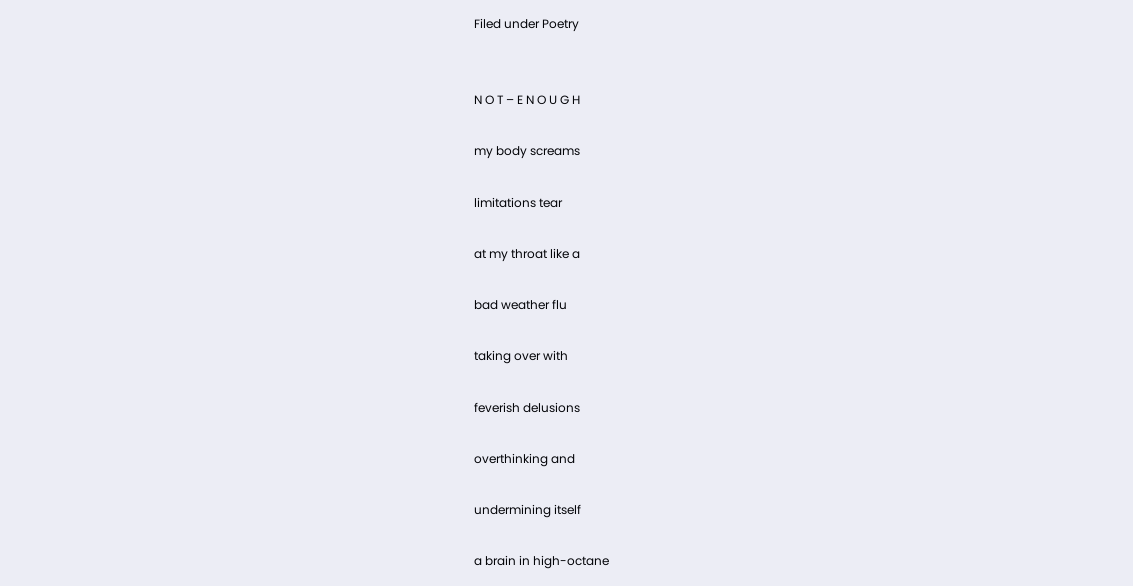Filed under Poetry


N O T – E N O U G H

my body screams

limitations tear

at my throat like a

bad weather flu

taking over with

feverish delusions

overthinking and

undermining itself

a brain in high-octane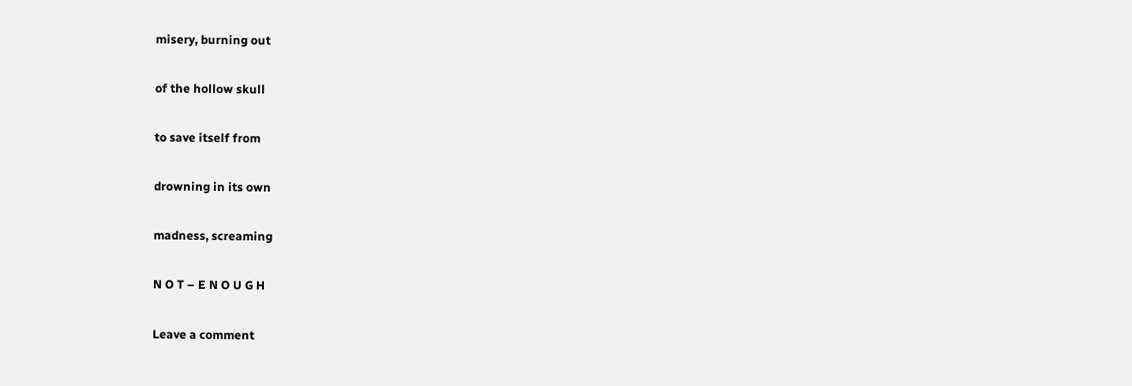misery, burning out

of the hollow skull

to save itself from

drowning in its own

madness, screaming

N O T – E N O U G H

Leave a comment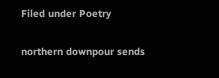Filed under Poetry

northern downpour sends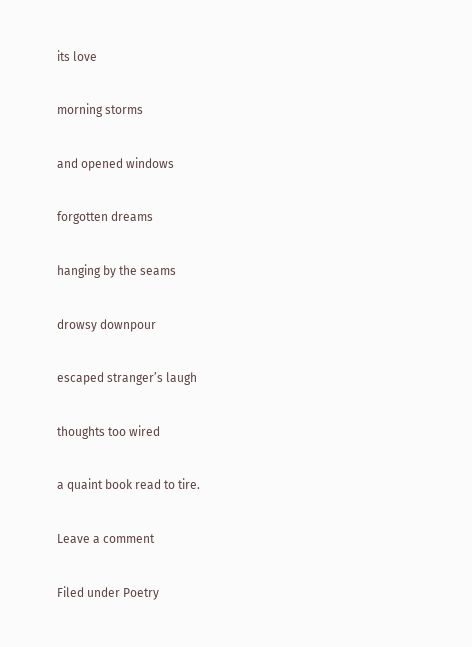its love

morning storms

and opened windows

forgotten dreams

hanging by the seams

drowsy downpour

escaped stranger’s laugh

thoughts too wired

a quaint book read to tire.

Leave a comment

Filed under Poetry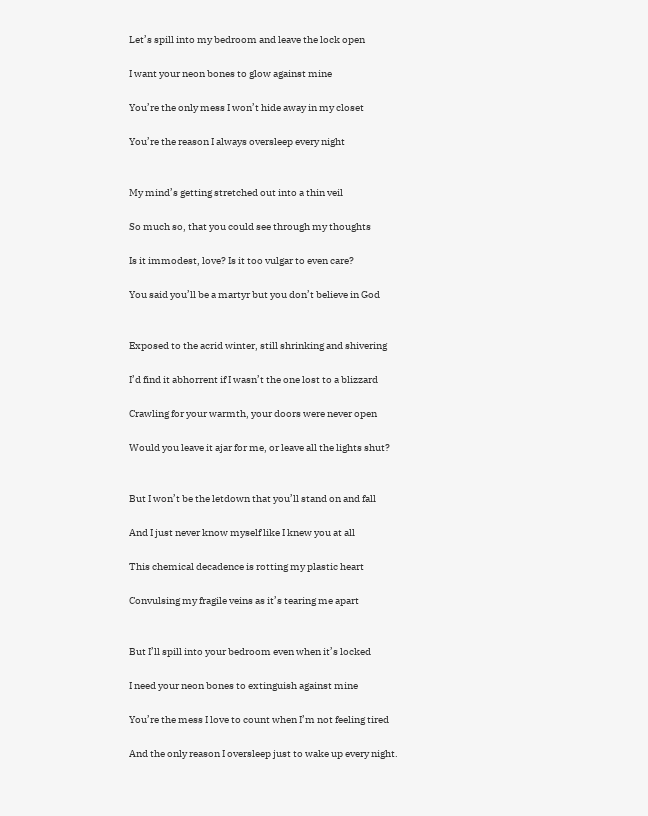Let’s spill into my bedroom and leave the lock open

I want your neon bones to glow against mine

You’re the only mess I won’t hide away in my closet

You’re the reason I always oversleep every night


My mind’s getting stretched out into a thin veil

So much so, that you could see through my thoughts

Is it immodest, love? Is it too vulgar to even care?

You said you’ll be a martyr but you don’t believe in God


Exposed to the acrid winter, still shrinking and shivering

I’d find it abhorrent if I wasn’t the one lost to a blizzard

Crawling for your warmth, your doors were never open

Would you leave it ajar for me, or leave all the lights shut?


But I won’t be the letdown that you’ll stand on and fall

And I just never know myself like I knew you at all

This chemical decadence is rotting my plastic heart

Convulsing my fragile veins as it’s tearing me apart


But I’ll spill into your bedroom even when it’s locked

I need your neon bones to extinguish against mine

You’re the mess I love to count when I’m not feeling tired

And the only reason I oversleep just to wake up every night.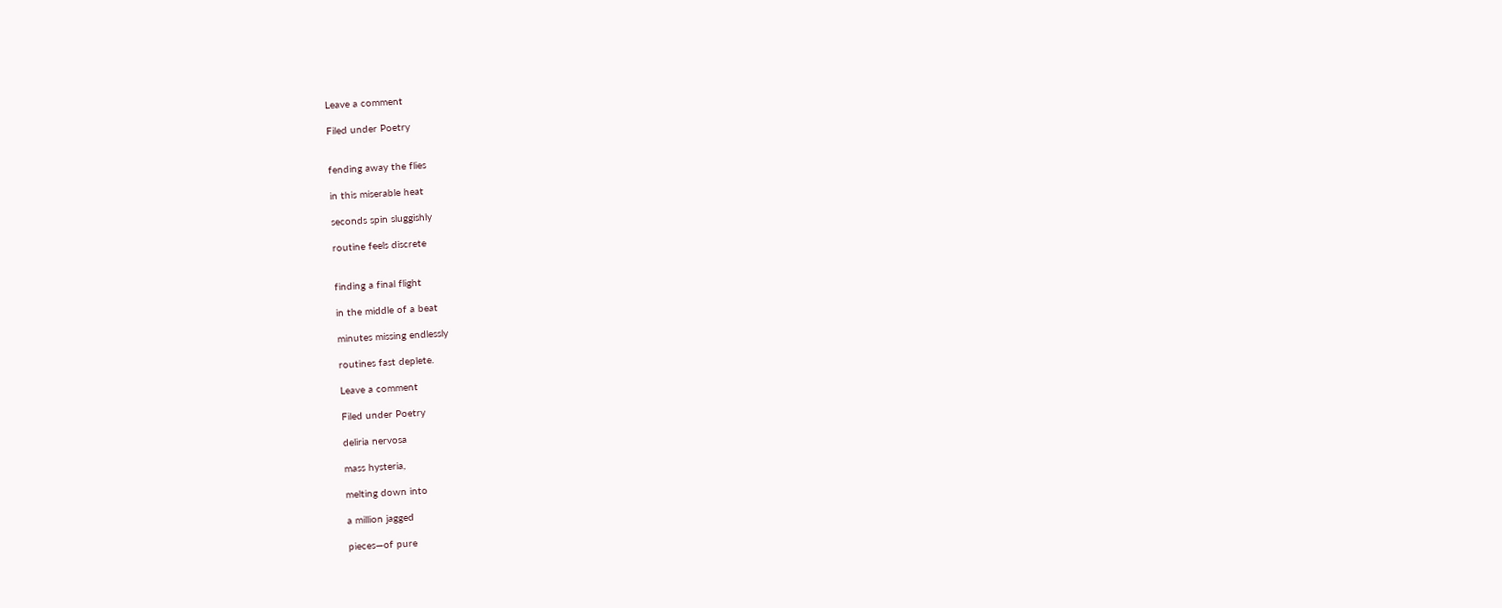Leave a comment

Filed under Poetry


fending away the flies

in this miserable heat

seconds spin sluggishly

routine feels discrete


finding a final flight

in the middle of a beat

minutes missing endlessly

routines fast deplete.

Leave a comment

Filed under Poetry

deliria nervosa

mass hysteria,

melting down into

a million jagged

pieces—of pure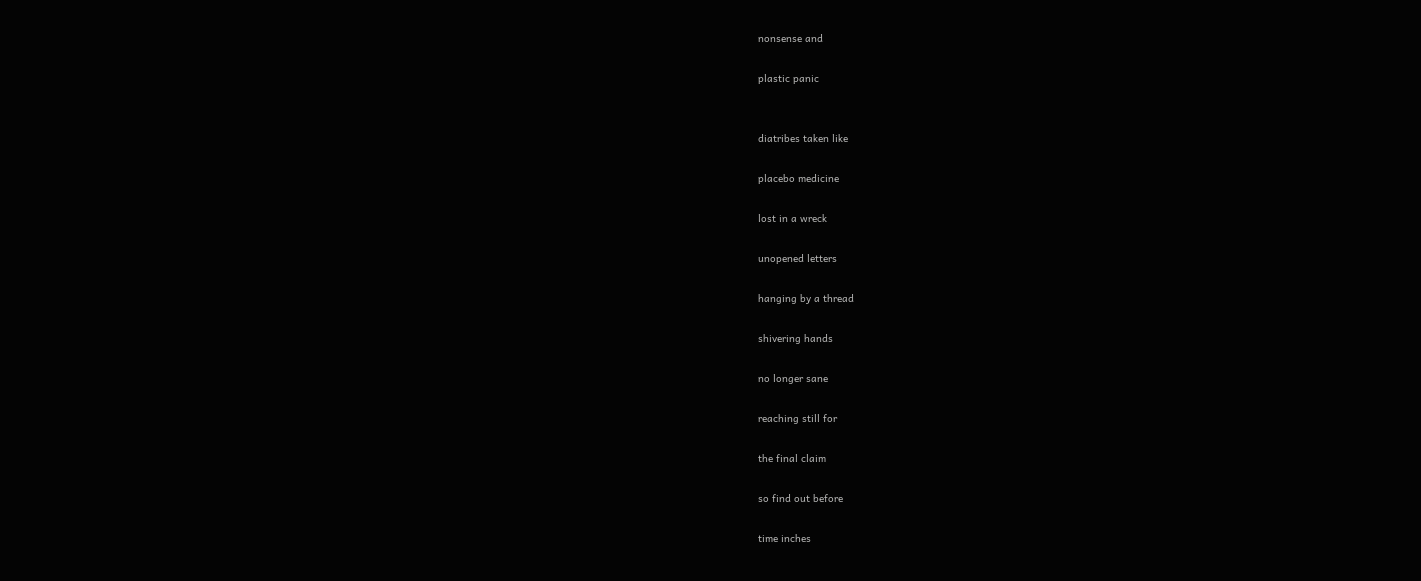nonsense and

plastic panic


diatribes taken like

placebo medicine

lost in a wreck

unopened letters

hanging by a thread

shivering hands

no longer sane

reaching still for

the final claim

so find out before

time inches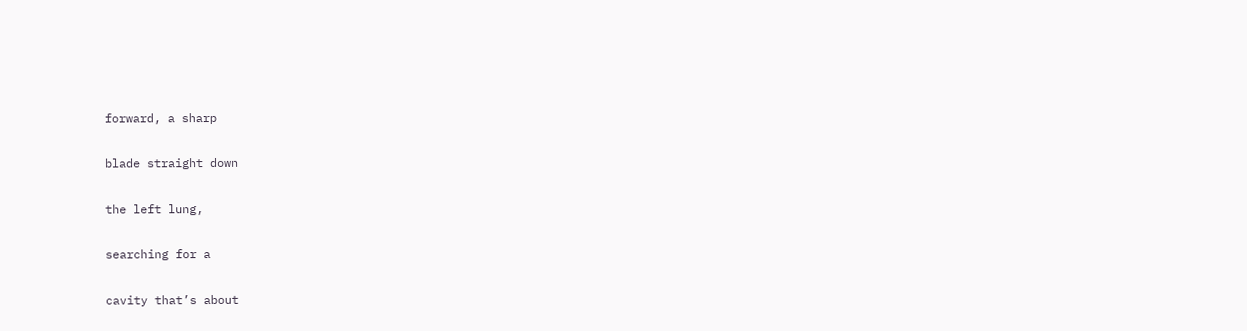forward, a sharp

blade straight down

the left lung,

searching for a

cavity that’s about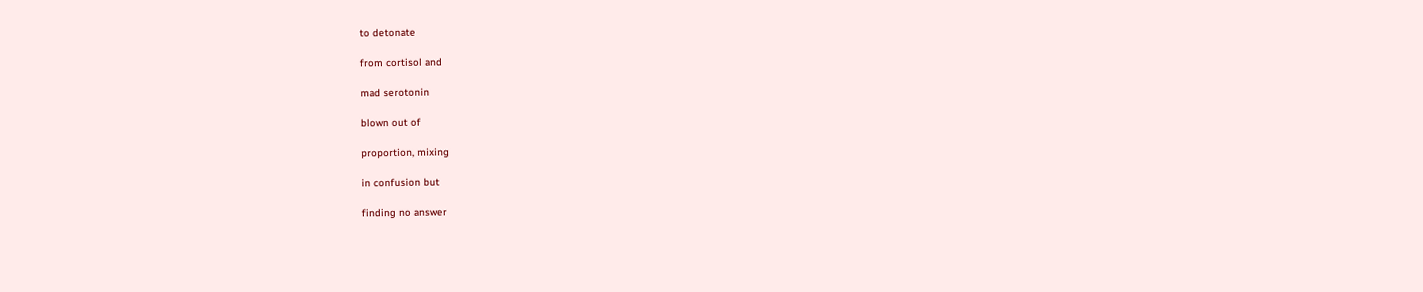to detonate

from cortisol and

mad serotonin

blown out of

proportion, mixing

in confusion but

finding no answer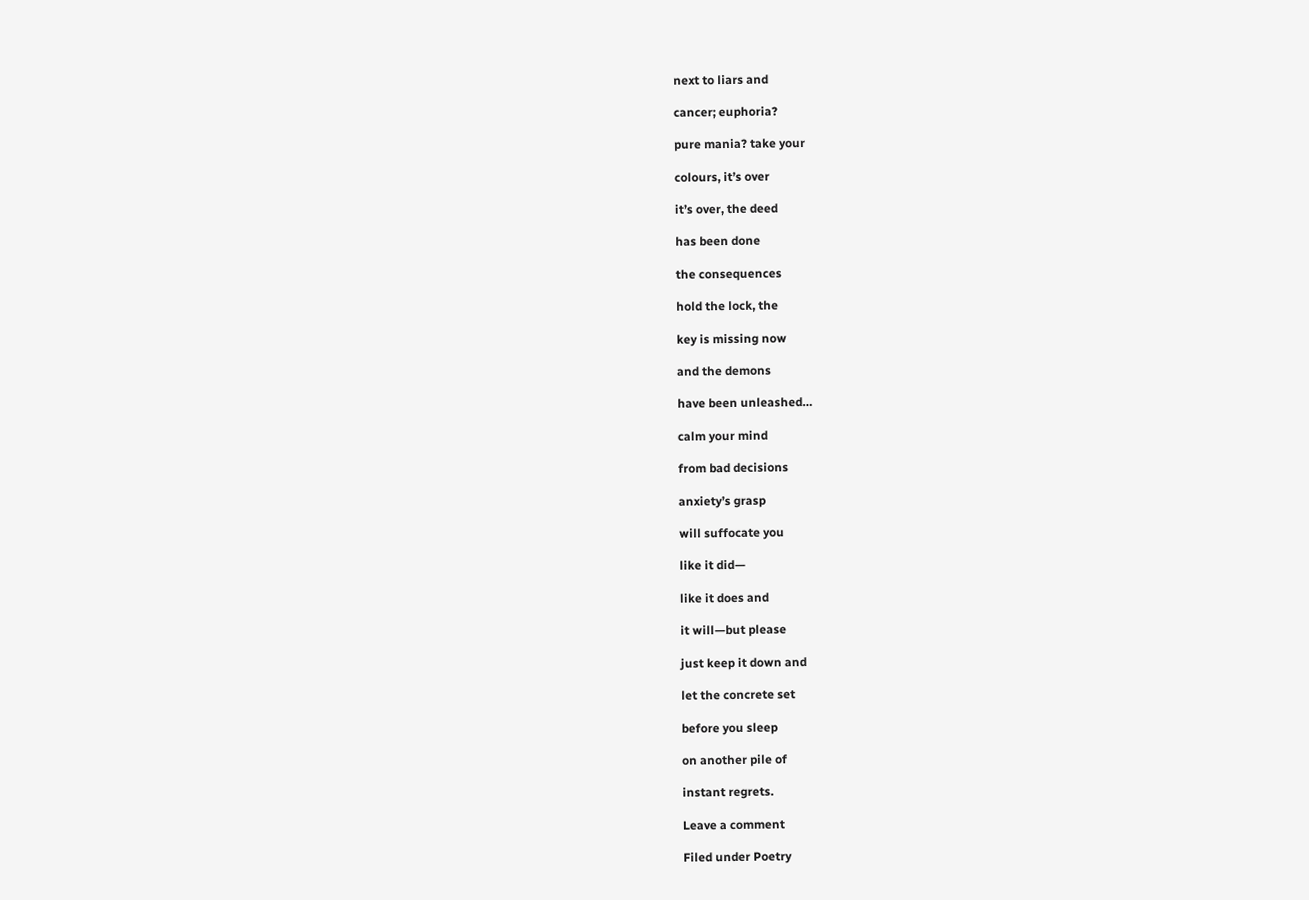next to liars and

cancer; euphoria?

pure mania? take your

colours, it’s over

it’s over, the deed

has been done

the consequences

hold the lock, the

key is missing now

and the demons

have been unleashed…

calm your mind

from bad decisions

anxiety’s grasp

will suffocate you

like it did—

like it does and

it will—but please

just keep it down and

let the concrete set

before you sleep

on another pile of

instant regrets.

Leave a comment

Filed under Poetry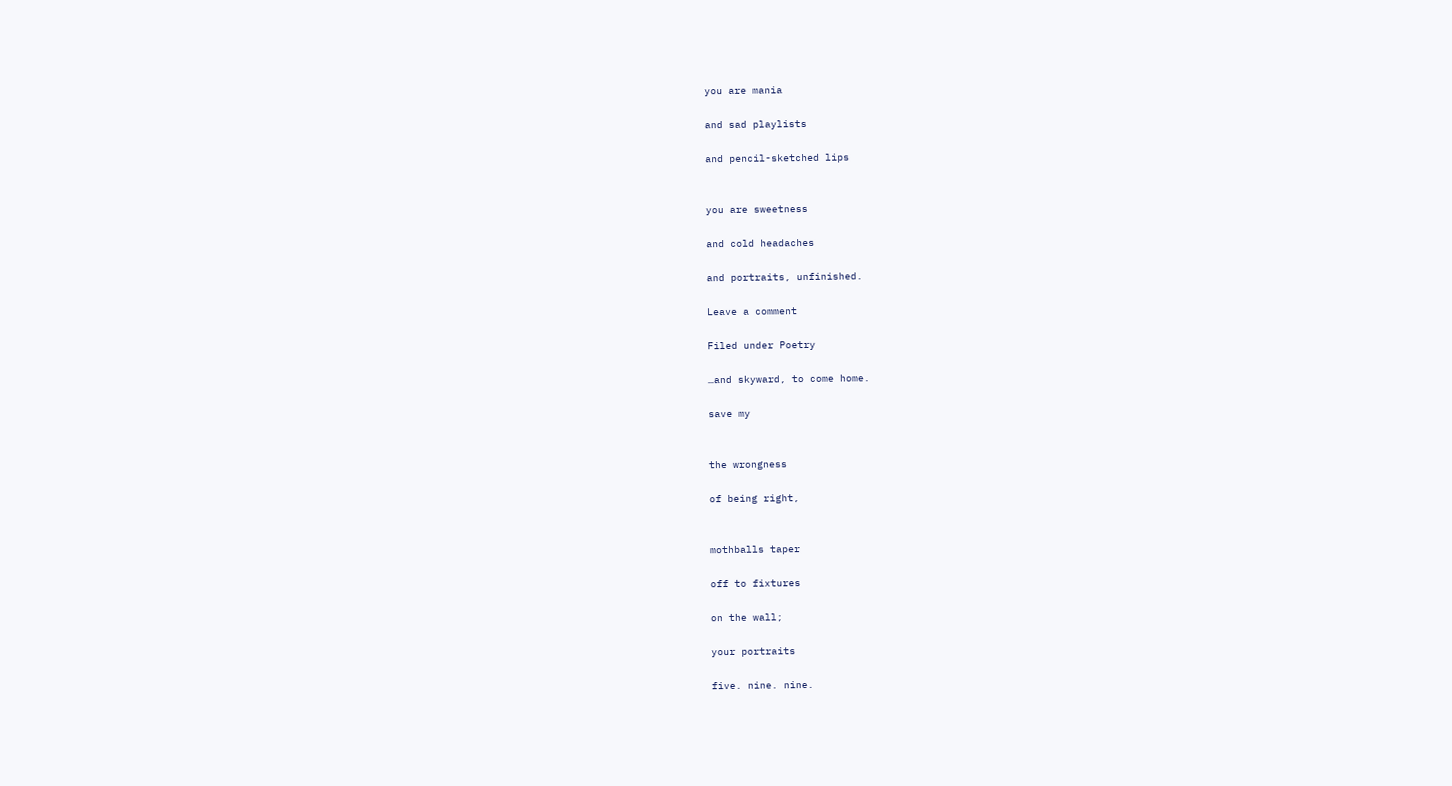you are mania

and sad playlists

and pencil-sketched lips


you are sweetness

and cold headaches

and portraits, unfinished.

Leave a comment

Filed under Poetry

…and skyward, to come home.

save my


the wrongness

of being right,


mothballs taper

off to fixtures

on the wall;

your portraits

five. nine. nine.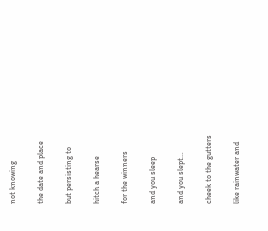not knowing

the date and place

but persisting to

hitch a hearse

for the winners

and you sleep

and you slept…

cheek to the gutters

like rainwater and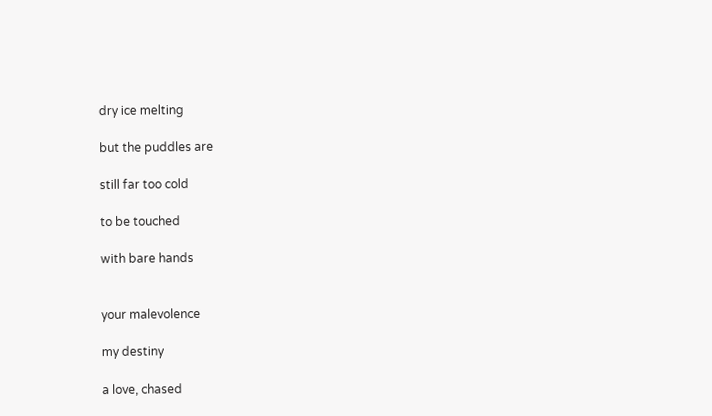dry ice melting

but the puddles are

still far too cold

to be touched

with bare hands


your malevolence

my destiny

a love, chased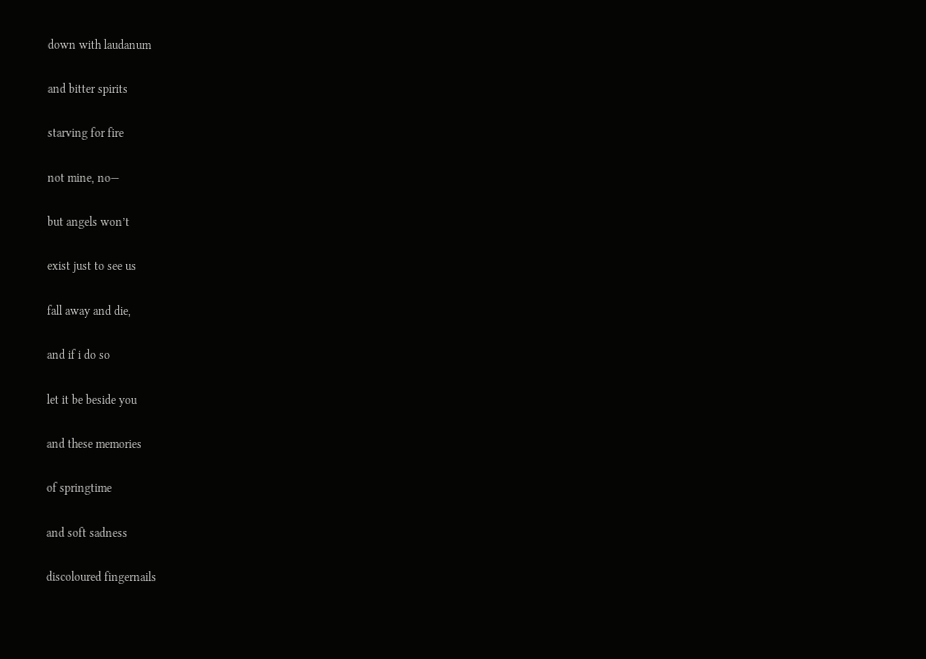down with laudanum

and bitter spirits

starving for fire

not mine, no—

but angels won’t

exist just to see us

fall away and die,

and if i do so

let it be beside you

and these memories

of springtime

and soft sadness

discoloured fingernails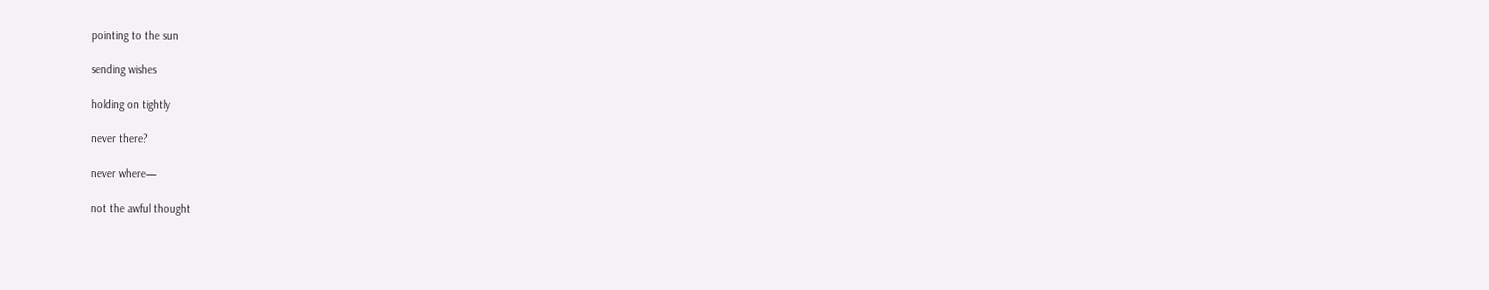pointing to the sun

sending wishes

holding on tightly

never there?

never where—

not the awful thought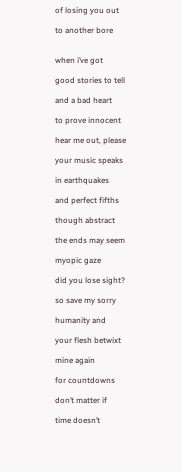of losing you out

to another bore


when i’ve got

good stories to tell

and a bad heart

to prove innocent

hear me out, please

your music speaks

in earthquakes

and perfect fifths

though abstract

the ends may seem

myopic gaze

did you lose sight?

so save my sorry

humanity and

your flesh betwixt

mine again

for countdowns

don’t matter if

time doesn’t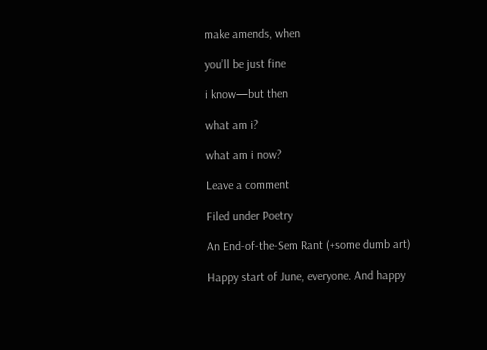make amends, when

you’ll be just fine

i know—but then

what am i?

what am i now?

Leave a comment

Filed under Poetry

An End-of-the-Sem Rant (+some dumb art)

Happy start of June, everyone. And happy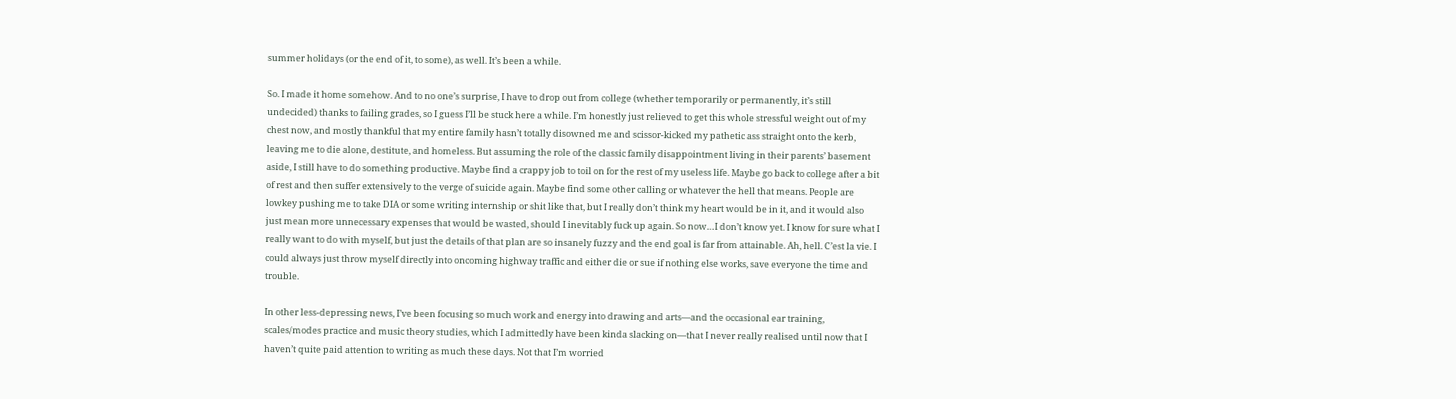summer holidays (or the end of it, to some), as well. It’s been a while.

So. I made it home somehow. And to no one’s surprise, I have to drop out from college (whether temporarily or permanently, it’s still undecided) thanks to failing grades, so I guess I’ll be stuck here a while. I’m honestly just relieved to get this whole stressful weight out of my chest now, and mostly thankful that my entire family hasn’t totally disowned me and scissor-kicked my pathetic ass straight onto the kerb, leaving me to die alone, destitute, and homeless. But assuming the role of the classic family disappointment living in their parents’ basement aside, I still have to do something productive. Maybe find a crappy job to toil on for the rest of my useless life. Maybe go back to college after a bit of rest and then suffer extensively to the verge of suicide again. Maybe find some other calling or whatever the hell that means. People are lowkey pushing me to take DIA or some writing internship or shit like that, but I really don’t think my heart would be in it, and it would also just mean more unnecessary expenses that would be wasted, should I inevitably fuck up again. So now…I don’t know yet. I know for sure what I really want to do with myself, but just the details of that plan are so insanely fuzzy and the end goal is far from attainable. Ah, hell. C’est la vie. I could always just throw myself directly into oncoming highway traffic and either die or sue if nothing else works, save everyone the time and trouble.

In other less-depressing news, I’ve been focusing so much work and energy into drawing and arts—and the occasional ear training, scales/modes practice and music theory studies, which I admittedly have been kinda slacking on—that I never really realised until now that I haven’t quite paid attention to writing as much these days. Not that I’m worried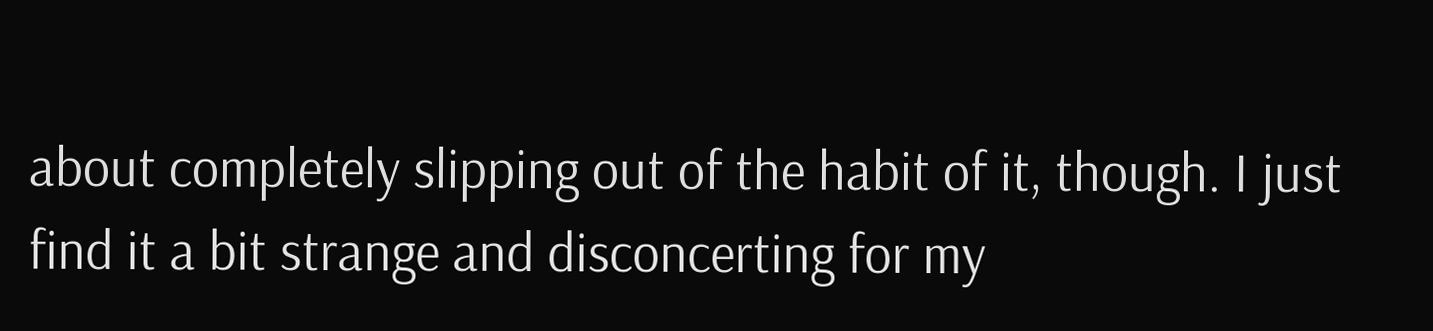about completely slipping out of the habit of it, though. I just find it a bit strange and disconcerting for my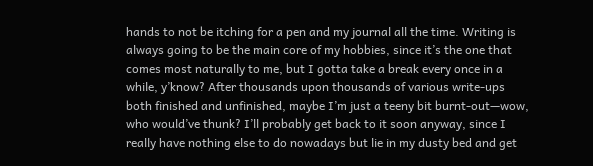hands to not be itching for a pen and my journal all the time. Writing is always going to be the main core of my hobbies, since it’s the one that comes most naturally to me, but I gotta take a break every once in a while, y’know? After thousands upon thousands of various write-ups both finished and unfinished, maybe I’m just a teeny bit burnt-out—wow, who would’ve thunk? I’ll probably get back to it soon anyway, since I really have nothing else to do nowadays but lie in my dusty bed and get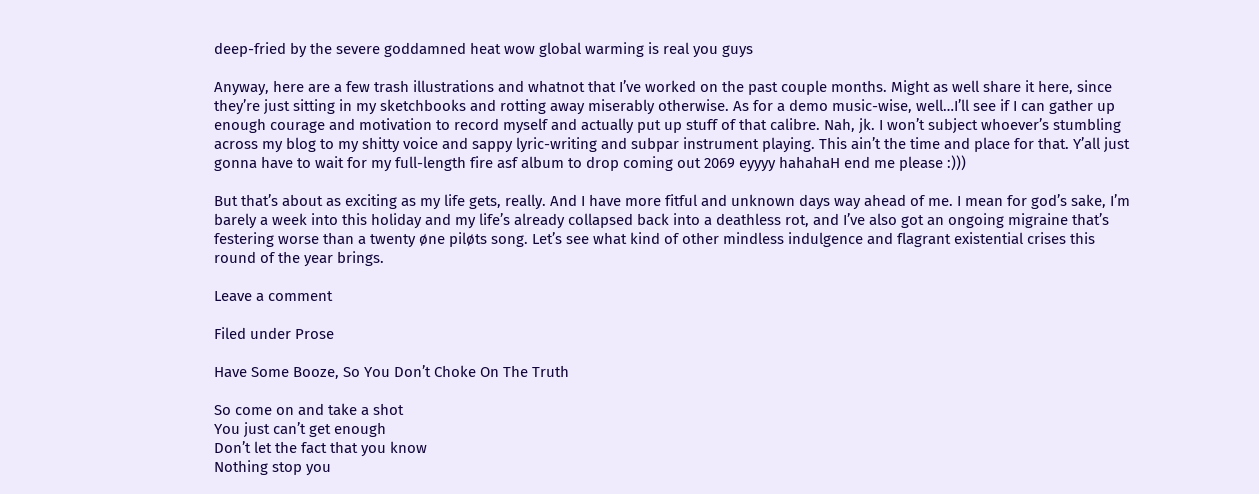deep-fried by the severe goddamned heat wow global warming is real you guys

Anyway, here are a few trash illustrations and whatnot that I’ve worked on the past couple months. Might as well share it here, since they’re just sitting in my sketchbooks and rotting away miserably otherwise. As for a demo music-wise, well…I’ll see if I can gather up enough courage and motivation to record myself and actually put up stuff of that calibre. Nah, jk. I won’t subject whoever’s stumbling across my blog to my shitty voice and sappy lyric-writing and subpar instrument playing. This ain’t the time and place for that. Y’all just gonna have to wait for my full-length fire asf album to drop coming out 2069 eyyyy hahahaH end me please :)))

But that’s about as exciting as my life gets, really. And I have more fitful and unknown days way ahead of me. I mean for god’s sake, I’m barely a week into this holiday and my life’s already collapsed back into a deathless rot, and I’ve also got an ongoing migraine that’s festering worse than a twenty øne piløts song. Let’s see what kind of other mindless indulgence and flagrant existential crises this round of the year brings.

Leave a comment

Filed under Prose

Have Some Booze, So You Don’t Choke On The Truth

So come on and take a shot
You just can’t get enough
Don’t let the fact that you know
Nothing stop you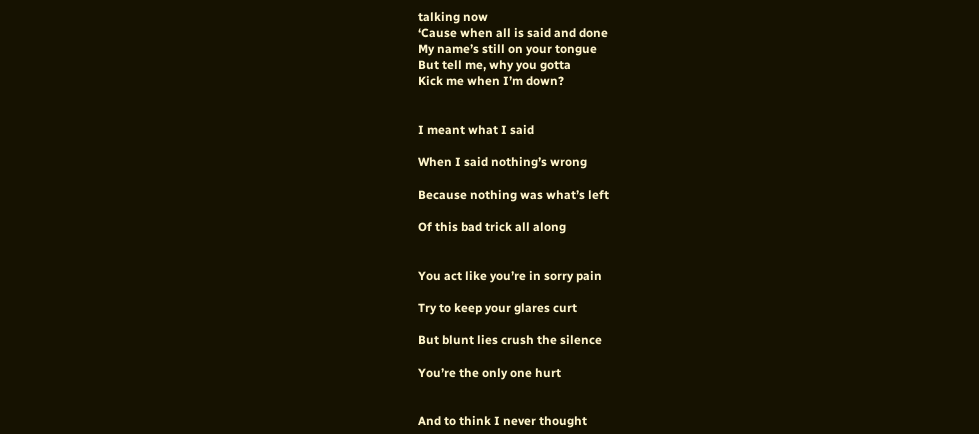talking now
‘Cause when all is said and done
My name’s still on your tongue
But tell me, why you gotta
Kick me when I’m down?


I meant what I said

When I said nothing’s wrong

Because nothing was what’s left

Of this bad trick all along


You act like you’re in sorry pain

Try to keep your glares curt

But blunt lies crush the silence

You’re the only one hurt


And to think I never thought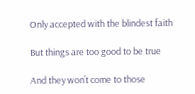Only accepted with the blindest faith

But things are too good to be true

And they won’t come to those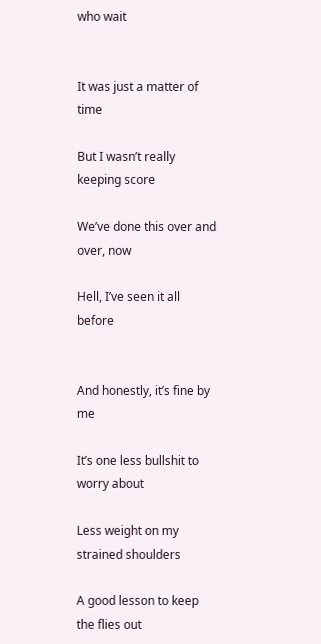who wait


It was just a matter of time

But I wasn’t really keeping score

We’ve done this over and over, now

Hell, I’ve seen it all before


And honestly, it’s fine by me

It’s one less bullshit to worry about

Less weight on my strained shoulders

A good lesson to keep the flies out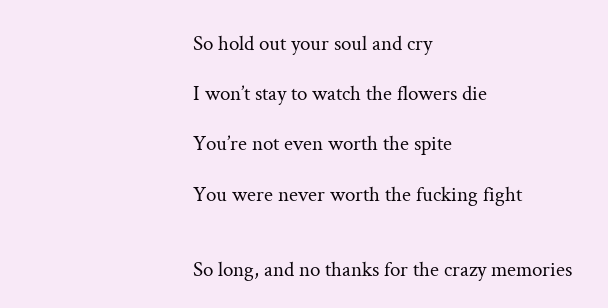So hold out your soul and cry

I won’t stay to watch the flowers die

You’re not even worth the spite

You were never worth the fucking fight


So long, and no thanks for the crazy memories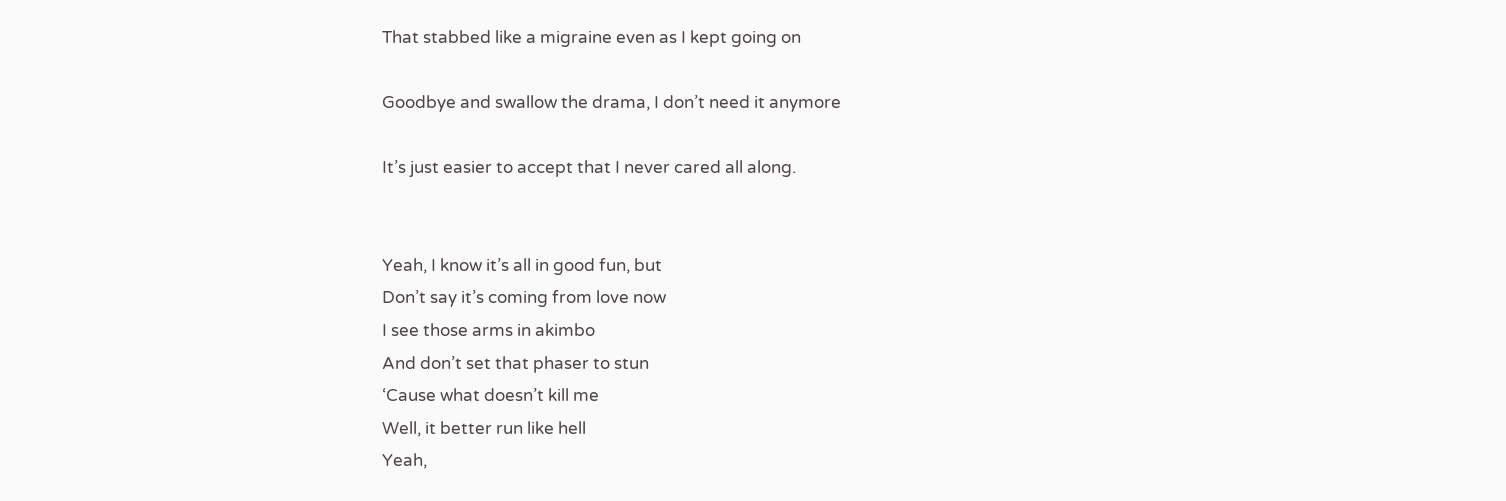That stabbed like a migraine even as I kept going on

Goodbye and swallow the drama, I don’t need it anymore

It’s just easier to accept that I never cared all along.


Yeah, I know it’s all in good fun, but
Don’t say it’s coming from love now
I see those arms in akimbo
And don’t set that phaser to stun
‘Cause what doesn’t kill me
Well, it better run like hell
Yeah,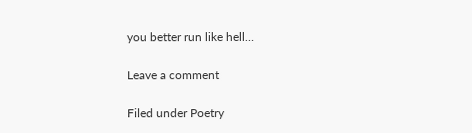you better run like hell…

Leave a comment

Filed under Poetry